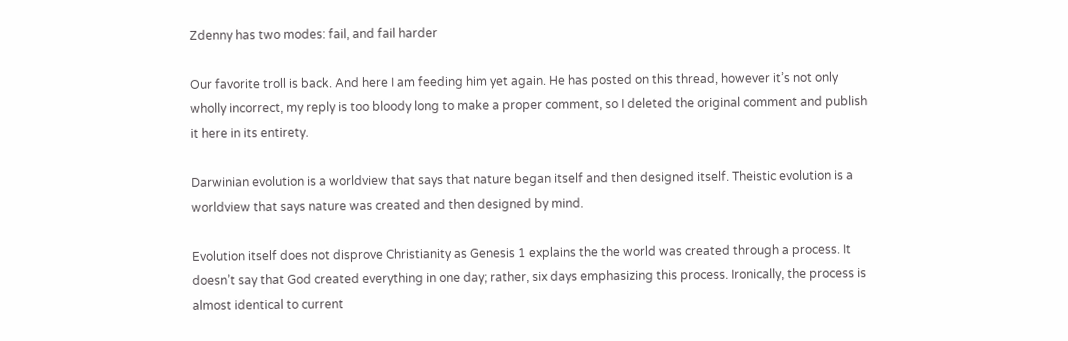Zdenny has two modes: fail, and fail harder

Our favorite troll is back. And here I am feeding him yet again. He has posted on this thread, however it’s not only wholly incorrect, my reply is too bloody long to make a proper comment, so I deleted the original comment and publish it here in its entirety.

Darwinian evolution is a worldview that says that nature began itself and then designed itself. Theistic evolution is a worldview that says nature was created and then designed by mind.

Evolution itself does not disprove Christianity as Genesis 1 explains the the world was created through a process. It doesn’t say that God created everything in one day; rather, six days emphasizing this process. Ironically, the process is almost identical to current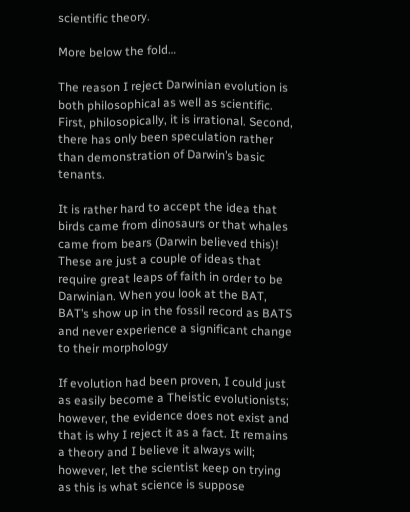scientific theory.

More below the fold…

The reason I reject Darwinian evolution is both philosophical as well as scientific. First, philosopically, it is irrational. Second, there has only been speculation rather than demonstration of Darwin’s basic tenants.

It is rather hard to accept the idea that birds came from dinosaurs or that whales came from bears (Darwin believed this)! These are just a couple of ideas that require great leaps of faith in order to be Darwinian. When you look at the BAT, BAT’s show up in the fossil record as BATS and never experience a significant change to their morphology

If evolution had been proven, I could just as easily become a Theistic evolutionists; however, the evidence does not exist and that is why I reject it as a fact. It remains a theory and I believe it always will; however, let the scientist keep on trying as this is what science is suppose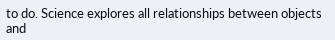to do. Science explores all relationships between objects and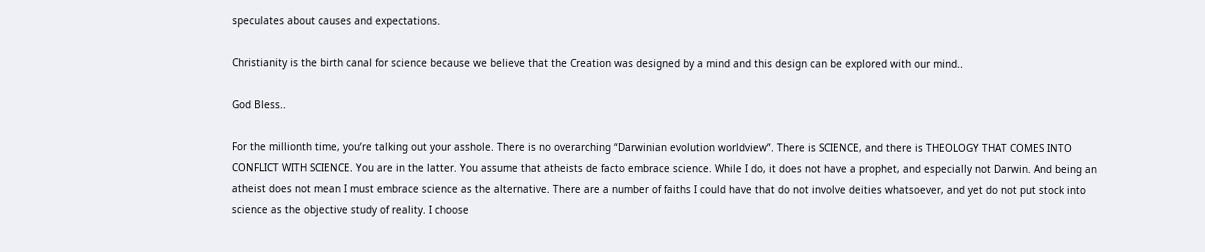speculates about causes and expectations.

Christianity is the birth canal for science because we believe that the Creation was designed by a mind and this design can be explored with our mind..

God Bless..

For the millionth time, you’re talking out your asshole. There is no overarching “Darwinian evolution worldview”. There is SCIENCE, and there is THEOLOGY THAT COMES INTO CONFLICT WITH SCIENCE. You are in the latter. You assume that atheists de facto embrace science. While I do, it does not have a prophet, and especially not Darwin. And being an atheist does not mean I must embrace science as the alternative. There are a number of faiths I could have that do not involve deities whatsoever, and yet do not put stock into science as the objective study of reality. I choose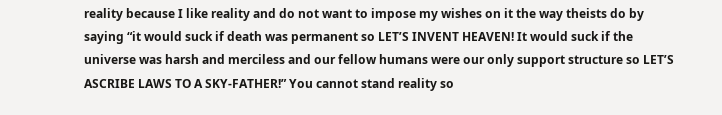reality because I like reality and do not want to impose my wishes on it the way theists do by saying “it would suck if death was permanent so LET’S INVENT HEAVEN! It would suck if the universe was harsh and merciless and our fellow humans were our only support structure so LET’S ASCRIBE LAWS TO A SKY-FATHER!” You cannot stand reality so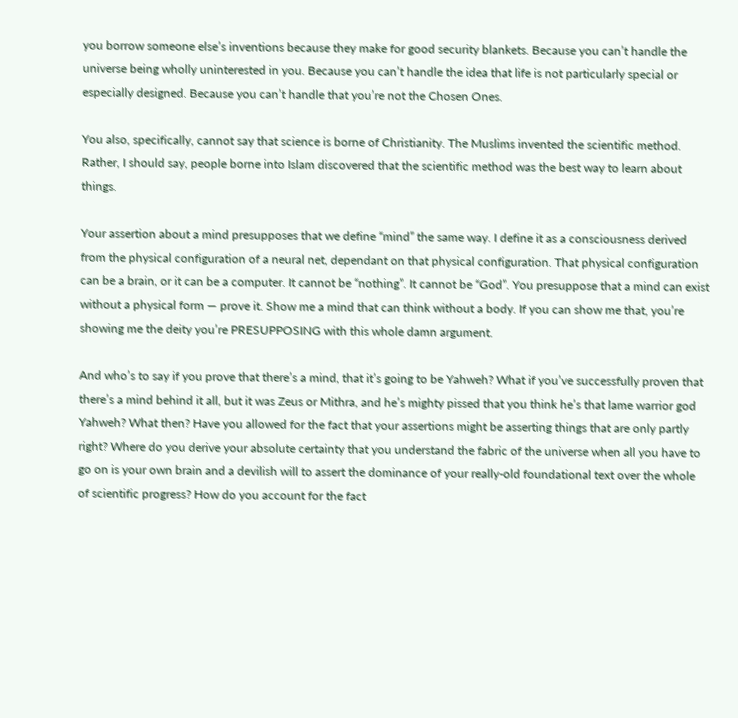you borrow someone else’s inventions because they make for good security blankets. Because you can’t handle the universe being wholly uninterested in you. Because you can’t handle the idea that life is not particularly special or especially designed. Because you can’t handle that you’re not the Chosen Ones.

You also, specifically, cannot say that science is borne of Christianity. The Muslims invented the scientific method. Rather, I should say, people borne into Islam discovered that the scientific method was the best way to learn about things.

Your assertion about a mind presupposes that we define “mind” the same way. I define it as a consciousness derived from the physical configuration of a neural net, dependant on that physical configuration. That physical configuration can be a brain, or it can be a computer. It cannot be “nothing”. It cannot be “God”. You presuppose that a mind can exist without a physical form — prove it. Show me a mind that can think without a body. If you can show me that, you’re showing me the deity you’re PRESUPPOSING with this whole damn argument.

And who’s to say if you prove that there’s a mind, that it’s going to be Yahweh? What if you’ve successfully proven that there’s a mind behind it all, but it was Zeus or Mithra, and he’s mighty pissed that you think he’s that lame warrior god Yahweh? What then? Have you allowed for the fact that your assertions might be asserting things that are only partly right? Where do you derive your absolute certainty that you understand the fabric of the universe when all you have to go on is your own brain and a devilish will to assert the dominance of your really-old foundational text over the whole of scientific progress? How do you account for the fact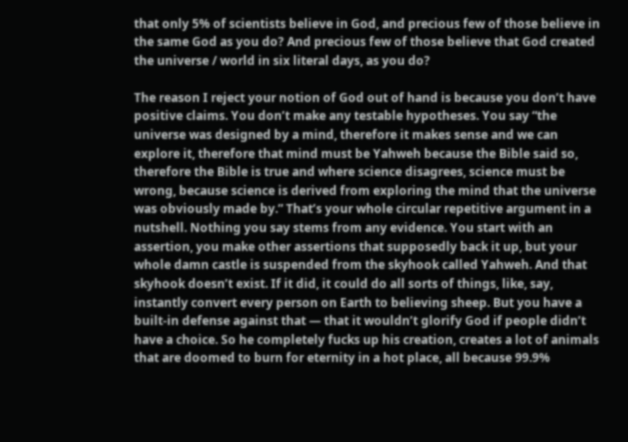that only 5% of scientists believe in God, and precious few of those believe in the same God as you do? And precious few of those believe that God created the universe / world in six literal days, as you do?

The reason I reject your notion of God out of hand is because you don’t have positive claims. You don’t make any testable hypotheses. You say “the universe was designed by a mind, therefore it makes sense and we can explore it, therefore that mind must be Yahweh because the Bible said so, therefore the Bible is true and where science disagrees, science must be wrong, because science is derived from exploring the mind that the universe was obviously made by.” That’s your whole circular repetitive argument in a nutshell. Nothing you say stems from any evidence. You start with an assertion, you make other assertions that supposedly back it up, but your whole damn castle is suspended from the skyhook called Yahweh. And that skyhook doesn’t exist. If it did, it could do all sorts of things, like, say, instantly convert every person on Earth to believing sheep. But you have a built-in defense against that — that it wouldn’t glorify God if people didn’t have a choice. So he completely fucks up his creation, creates a lot of animals that are doomed to burn for eternity in a hot place, all because 99.9%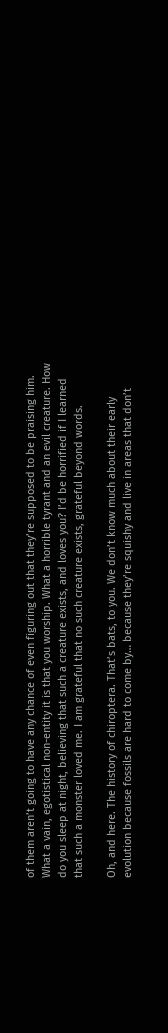of them aren’t going to have any chance of even figuring out that they’re supposed to be praising him. What a vain, egotistical non-entity it is that you worship. What a horrible tyrant and an evil creature. How do you sleep at night, believing that such a creature exists, and loves you? I’d be horrified if I learned that such a monster loved me. I am grateful that no such creature exists, grateful beyond words.

Oh, and here. The history of chiroptera. That’s bats, to you. We don’t know much about their early evolution because fossils are hard to come by… because they’re squishy and live in areas that don’t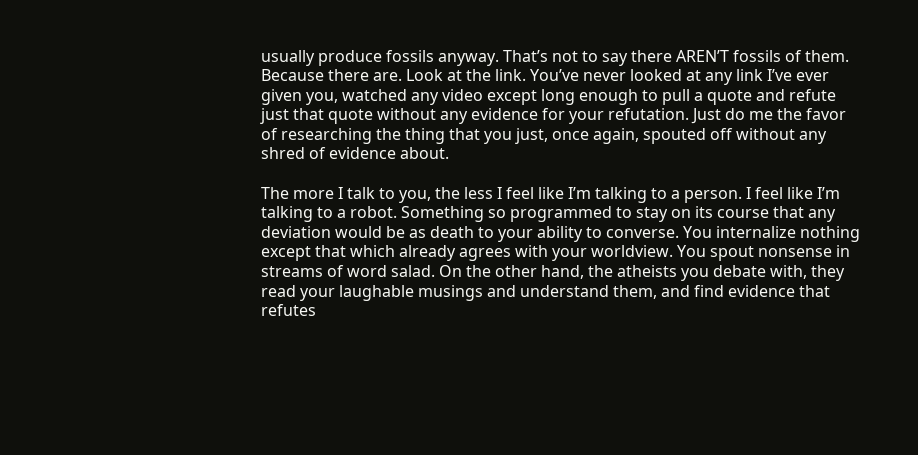usually produce fossils anyway. That’s not to say there AREN’T fossils of them. Because there are. Look at the link. You’ve never looked at any link I’ve ever given you, watched any video except long enough to pull a quote and refute just that quote without any evidence for your refutation. Just do me the favor of researching the thing that you just, once again, spouted off without any shred of evidence about.

The more I talk to you, the less I feel like I’m talking to a person. I feel like I’m talking to a robot. Something so programmed to stay on its course that any deviation would be as death to your ability to converse. You internalize nothing except that which already agrees with your worldview. You spout nonsense in streams of word salad. On the other hand, the atheists you debate with, they read your laughable musings and understand them, and find evidence that refutes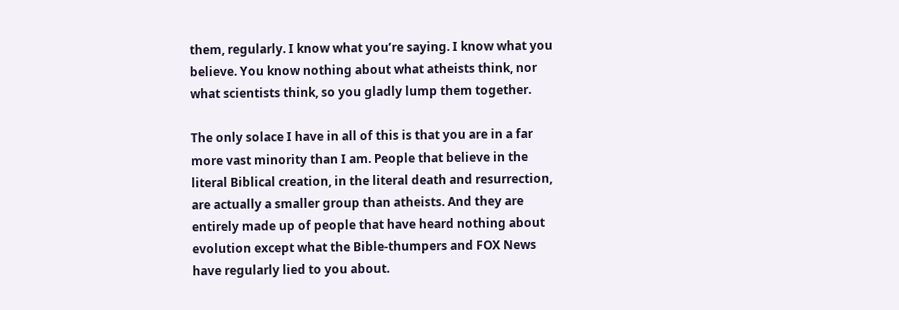them, regularly. I know what you’re saying. I know what you believe. You know nothing about what atheists think, nor what scientists think, so you gladly lump them together.

The only solace I have in all of this is that you are in a far more vast minority than I am. People that believe in the literal Biblical creation, in the literal death and resurrection, are actually a smaller group than atheists. And they are entirely made up of people that have heard nothing about evolution except what the Bible-thumpers and FOX News have regularly lied to you about.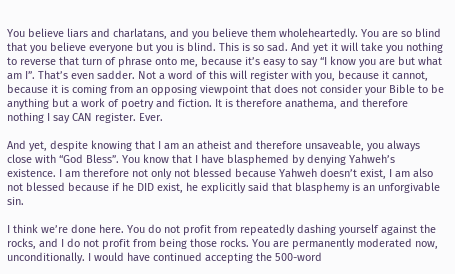You believe liars and charlatans, and you believe them wholeheartedly. You are so blind that you believe everyone but you is blind. This is so sad. And yet it will take you nothing to reverse that turn of phrase onto me, because it’s easy to say “I know you are but what am I”. That’s even sadder. Not a word of this will register with you, because it cannot, because it is coming from an opposing viewpoint that does not consider your Bible to be anything but a work of poetry and fiction. It is therefore anathema, and therefore nothing I say CAN register. Ever.

And yet, despite knowing that I am an atheist and therefore unsaveable, you always close with “God Bless”. You know that I have blasphemed by denying Yahweh’s existence. I am therefore not only not blessed because Yahweh doesn’t exist, I am also not blessed because if he DID exist, he explicitly said that blasphemy is an unforgivable sin.

I think we’re done here. You do not profit from repeatedly dashing yourself against the rocks, and I do not profit from being those rocks. You are permanently moderated now, unconditionally. I would have continued accepting the 500-word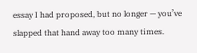essay I had proposed, but no longer — you’ve slapped that hand away too many times.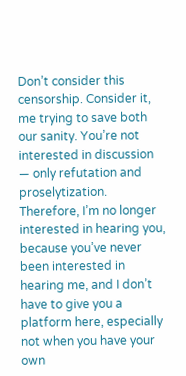Don’t consider this censorship. Consider it, me trying to save both our sanity. You’re not interested in discussion — only refutation and proselytization. Therefore, I’m no longer interested in hearing you, because you’ve never been interested in hearing me, and I don’t have to give you a platform here, especially not when you have your own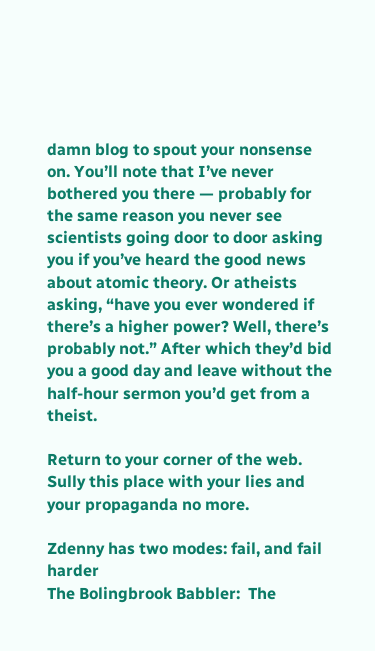damn blog to spout your nonsense on. You’ll note that I’ve never bothered you there — probably for the same reason you never see scientists going door to door asking you if you’ve heard the good news about atomic theory. Or atheists asking, “have you ever wondered if there’s a higher power? Well, there’s probably not.” After which they’d bid you a good day and leave without the half-hour sermon you’d get from a theist.

Return to your corner of the web. Sully this place with your lies and your propaganda no more.

Zdenny has two modes: fail, and fail harder
The Bolingbrook Babbler:  The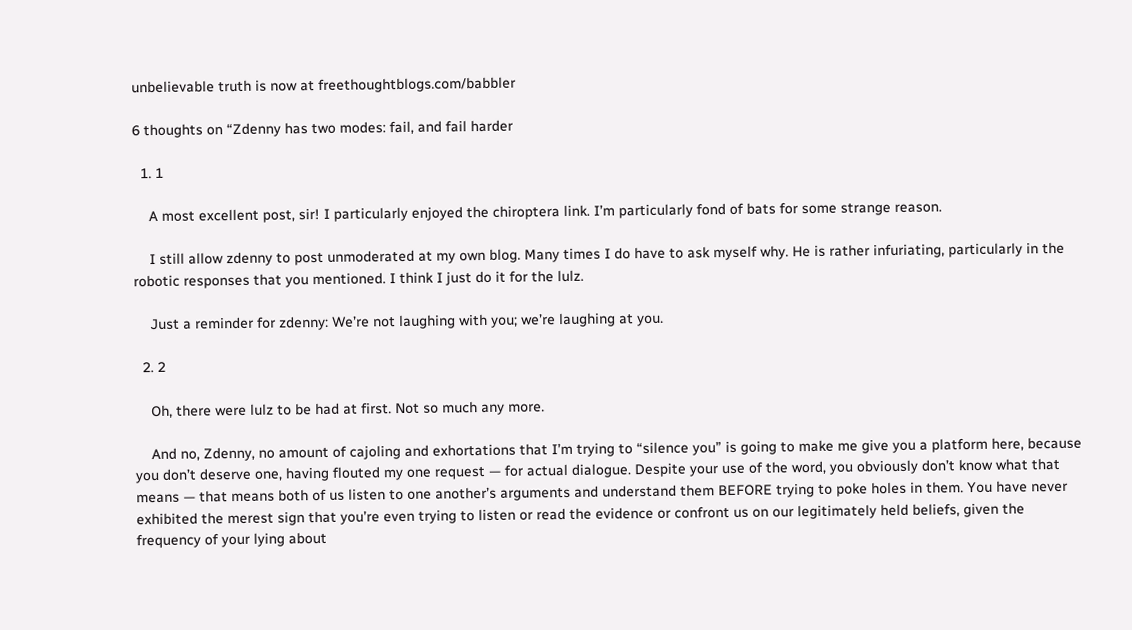unbelievable truth is now at freethoughtblogs.com/babbler

6 thoughts on “Zdenny has two modes: fail, and fail harder

  1. 1

    A most excellent post, sir! I particularly enjoyed the chiroptera link. I’m particularly fond of bats for some strange reason.

    I still allow zdenny to post unmoderated at my own blog. Many times I do have to ask myself why. He is rather infuriating, particularly in the robotic responses that you mentioned. I think I just do it for the lulz.

    Just a reminder for zdenny: We’re not laughing with you; we’re laughing at you.

  2. 2

    Oh, there were lulz to be had at first. Not so much any more.

    And no, Zdenny, no amount of cajoling and exhortations that I’m trying to “silence you” is going to make me give you a platform here, because you don’t deserve one, having flouted my one request — for actual dialogue. Despite your use of the word, you obviously don’t know what that means — that means both of us listen to one another’s arguments and understand them BEFORE trying to poke holes in them. You have never exhibited the merest sign that you’re even trying to listen or read the evidence or confront us on our legitimately held beliefs, given the frequency of your lying about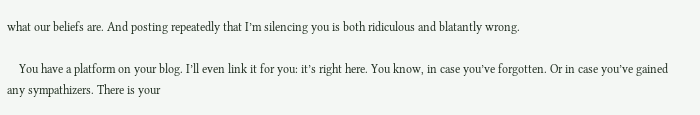what our beliefs are. And posting repeatedly that I’m silencing you is both ridiculous and blatantly wrong.

    You have a platform on your blog. I’ll even link it for you: it’s right here. You know, in case you’ve forgotten. Or in case you’ve gained any sympathizers. There is your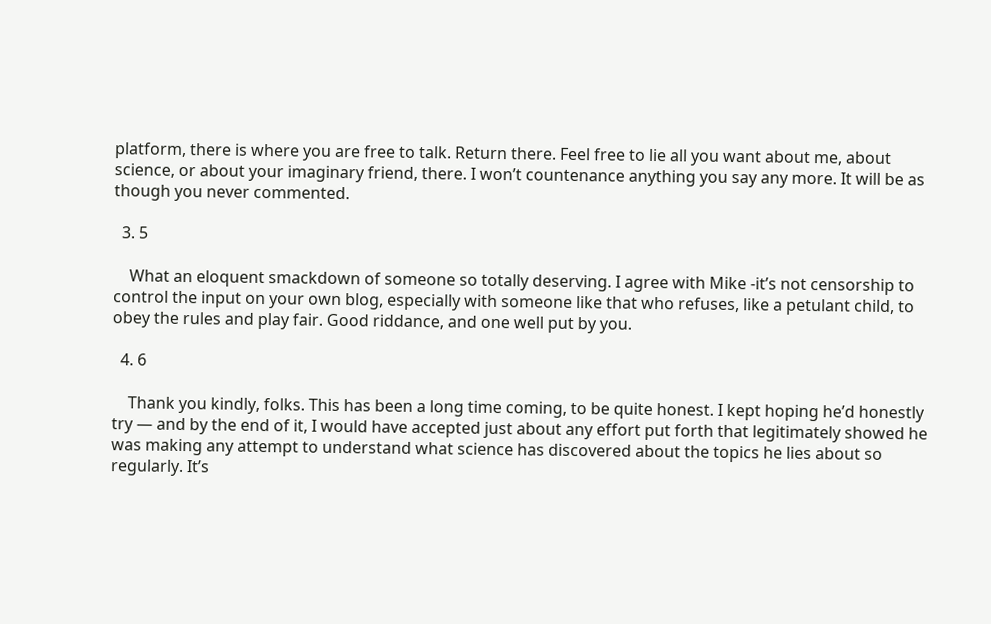platform, there is where you are free to talk. Return there. Feel free to lie all you want about me, about science, or about your imaginary friend, there. I won’t countenance anything you say any more. It will be as though you never commented.

  3. 5

    What an eloquent smackdown of someone so totally deserving. I agree with Mike -it’s not censorship to control the input on your own blog, especially with someone like that who refuses, like a petulant child, to obey the rules and play fair. Good riddance, and one well put by you.

  4. 6

    Thank you kindly, folks. This has been a long time coming, to be quite honest. I kept hoping he’d honestly try — and by the end of it, I would have accepted just about any effort put forth that legitimately showed he was making any attempt to understand what science has discovered about the topics he lies about so regularly. It’s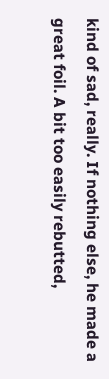kind of sad, really. If nothing else, he made a great foil. A bit too easily rebutted,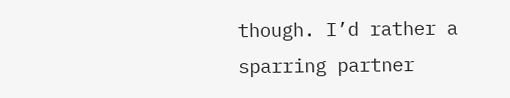though. I’d rather a sparring partner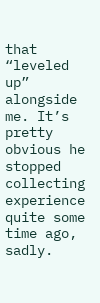that “leveled up” alongside me. It’s pretty obvious he stopped collecting experience quite some time ago, sadly.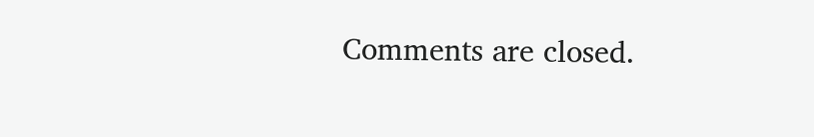Comments are closed.